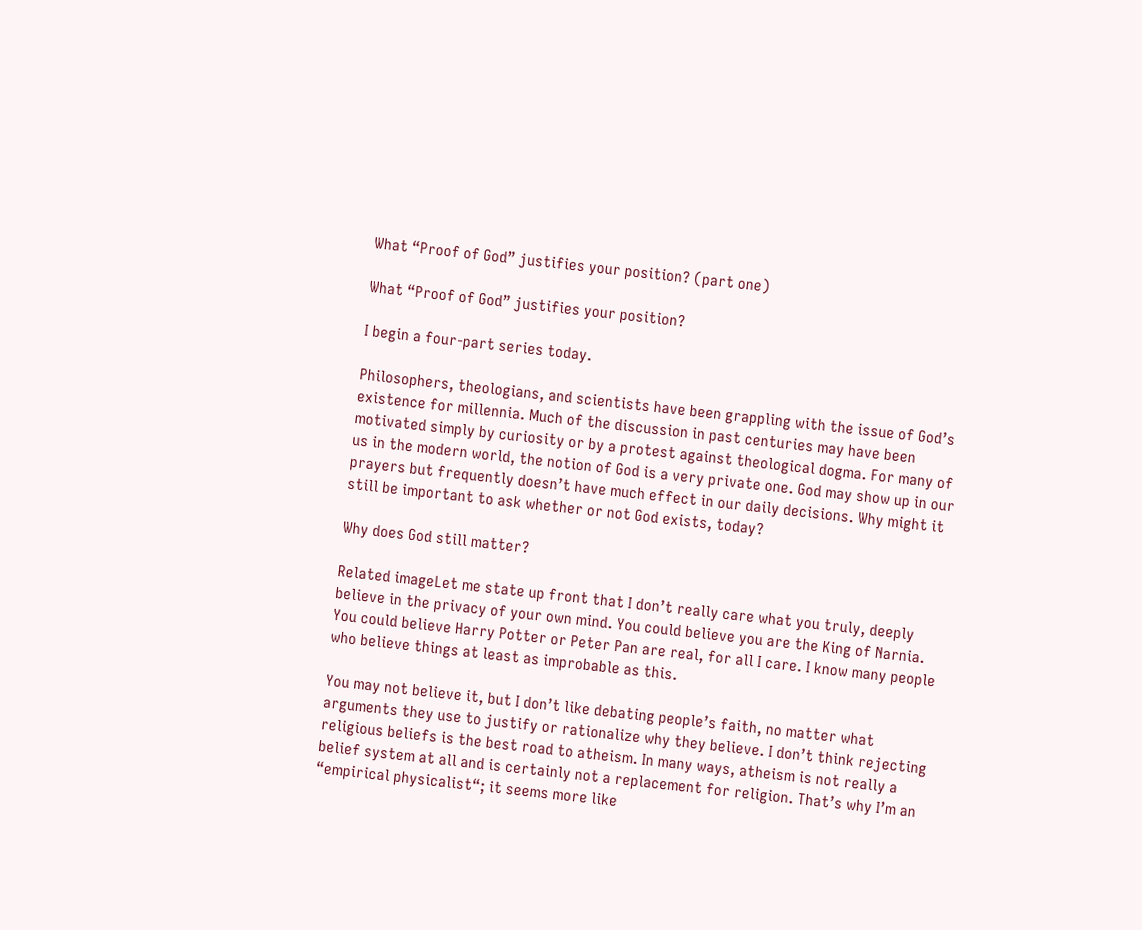What “Proof of God” justifies your position? (part one)

What “Proof of God” justifies your position?

I begin a four-part series today.

Philosophers, theologians, and scientists have been grappling with the issue of God’s existence for millennia. Much of the discussion in past centuries may have been motivated simply by curiosity or by a protest against theological dogma. For many of us in the modern world, the notion of God is a very private one. God may show up in our prayers but frequently doesn’t have much effect in our daily decisions. Why might it still be important to ask whether or not God exists, today?

Why does God still matter?

Related imageLet me state up front that I don’t really care what you truly, deeply believe in the privacy of your own mind. You could believe you are the King of Narnia. You could believe Harry Potter or Peter Pan are real, for all I care. I know many people who believe things at least as improbable as this.

You may not believe it, but I don’t like debating people’s faith, no matter what arguments they use to justify or rationalize why they believe. I don’t think rejecting religious beliefs is the best road to atheism. In many ways, atheism is not really a belief system at all and is certainly not a replacement for religion. That’s why I’m an “empirical physicalist“; it seems more like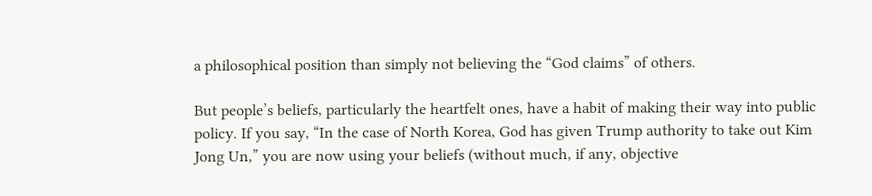a philosophical position than simply not believing the “God claims” of others.

But people’s beliefs, particularly the heartfelt ones, have a habit of making their way into public policy. If you say, “In the case of North Korea, God has given Trump authority to take out Kim Jong Un,” you are now using your beliefs (without much, if any, objective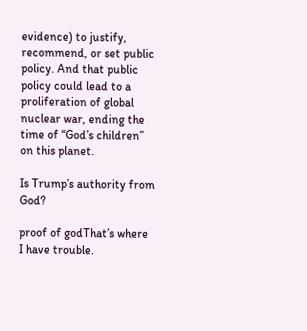evidence) to justify, recommend, or set public policy. And that public policy could lead to a proliferation of global nuclear war, ending the time of “God’s children” on this planet.

Is Trump’s authority from God?

proof of godThat’s where I have trouble.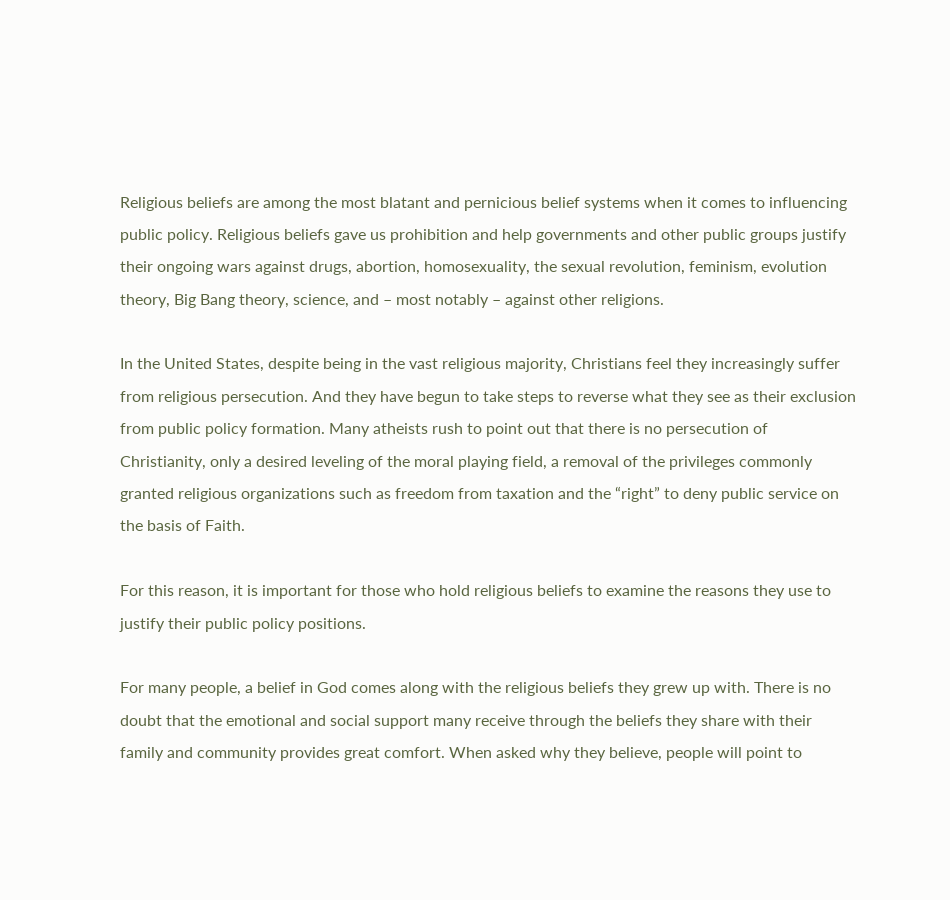Religious beliefs are among the most blatant and pernicious belief systems when it comes to influencing public policy. Religious beliefs gave us prohibition and help governments and other public groups justify their ongoing wars against drugs, abortion, homosexuality, the sexual revolution, feminism, evolution theory, Big Bang theory, science, and – most notably – against other religions.

In the United States, despite being in the vast religious majority, Christians feel they increasingly suffer from religious persecution. And they have begun to take steps to reverse what they see as their exclusion from public policy formation. Many atheists rush to point out that there is no persecution of Christianity, only a desired leveling of the moral playing field, a removal of the privileges commonly granted religious organizations such as freedom from taxation and the “right” to deny public service on the basis of Faith.

For this reason, it is important for those who hold religious beliefs to examine the reasons they use to justify their public policy positions.

For many people, a belief in God comes along with the religious beliefs they grew up with. There is no doubt that the emotional and social support many receive through the beliefs they share with their family and community provides great comfort. When asked why they believe, people will point to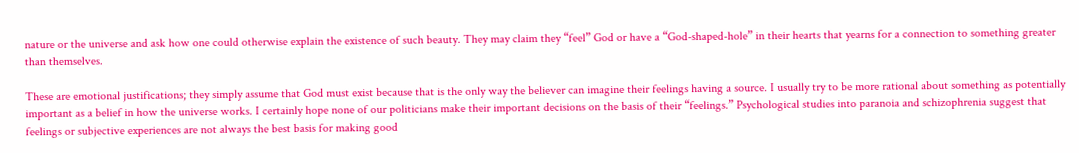nature or the universe and ask how one could otherwise explain the existence of such beauty. They may claim they “feel” God or have a “God-shaped-hole” in their hearts that yearns for a connection to something greater than themselves.

These are emotional justifications; they simply assume that God must exist because that is the only way the believer can imagine their feelings having a source. I usually try to be more rational about something as potentially important as a belief in how the universe works. I certainly hope none of our politicians make their important decisions on the basis of their “feelings.” Psychological studies into paranoia and schizophrenia suggest that feelings or subjective experiences are not always the best basis for making good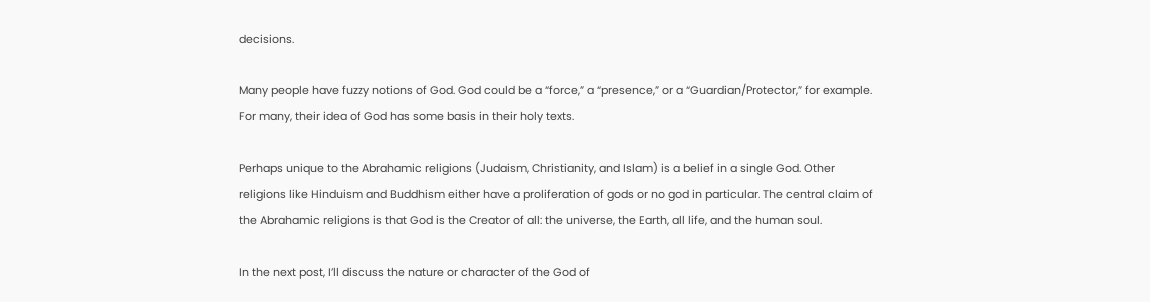decisions.

Many people have fuzzy notions of God. God could be a “force,” a “presence,” or a “Guardian/Protector,” for example. For many, their idea of God has some basis in their holy texts.

Perhaps unique to the Abrahamic religions (Judaism, Christianity, and Islam) is a belief in a single God. Other religions like Hinduism and Buddhism either have a proliferation of gods or no god in particular. The central claim of the Abrahamic religions is that God is the Creator of all: the universe, the Earth, all life, and the human soul.

In the next post, I’ll discuss the nature or character of the God of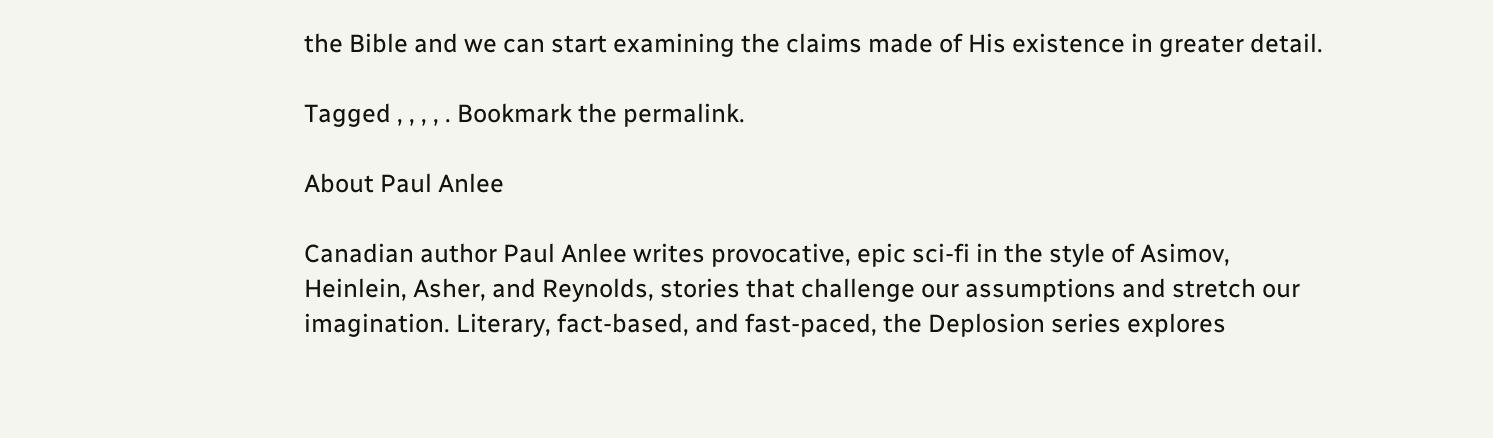the Bible and we can start examining the claims made of His existence in greater detail.

Tagged , , , , . Bookmark the permalink.

About Paul Anlee

Canadian author Paul Anlee writes provocative, epic sci-fi in the style of Asimov, Heinlein, Asher, and Reynolds, stories that challenge our assumptions and stretch our imagination. Literary, fact-based, and fast-paced, the Deplosion series explores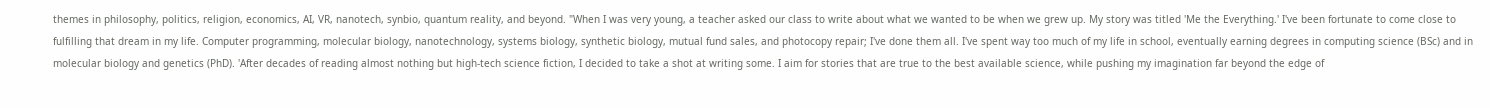themes in philosophy, politics, religion, economics, AI, VR, nanotech, synbio, quantum reality, and beyond. "When I was very young, a teacher asked our class to write about what we wanted to be when we grew up. My story was titled 'Me the Everything.' I've been fortunate to come close to fulfilling that dream in my life. Computer programming, molecular biology, nanotechnology, systems biology, synthetic biology, mutual fund sales, and photocopy repair; I've done them all. I've spent way too much of my life in school, eventually earning degrees in computing science (BSc) and in molecular biology and genetics (PhD). 'After decades of reading almost nothing but high-tech science fiction, I decided to take a shot at writing some. I aim for stories that are true to the best available science, while pushing my imagination far beyond the edge of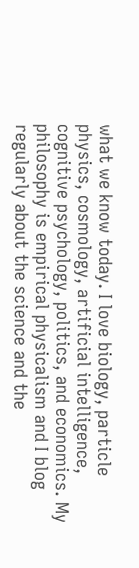what we know today. I love biology, particle physics, cosmology, artificial intelligence, cognitive psychology, politics, and economics. My philosophy is empirical physicalism and I blog regularly about the science and the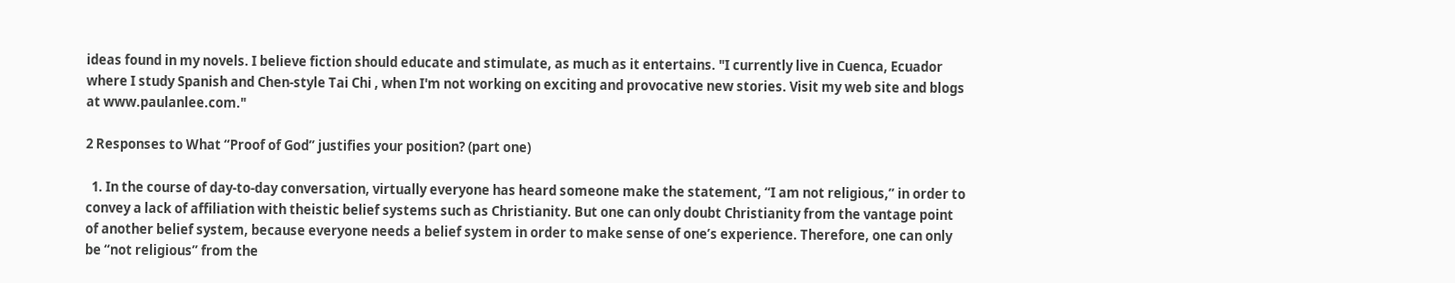ideas found in my novels. I believe fiction should educate and stimulate, as much as it entertains. "I currently live in Cuenca, Ecuador where I study Spanish and Chen-style Tai Chi , when I'm not working on exciting and provocative new stories. Visit my web site and blogs at www.paulanlee.com."

2 Responses to What “Proof of God” justifies your position? (part one)

  1. In the course of day-to-day conversation, virtually everyone has heard someone make the statement, “I am not religious,” in order to convey a lack of affiliation with theistic belief systems such as Christianity. But one can only doubt Christianity from the vantage point of another belief system, because everyone needs a belief system in order to make sense of one’s experience. Therefore, one can only be “not religious” from the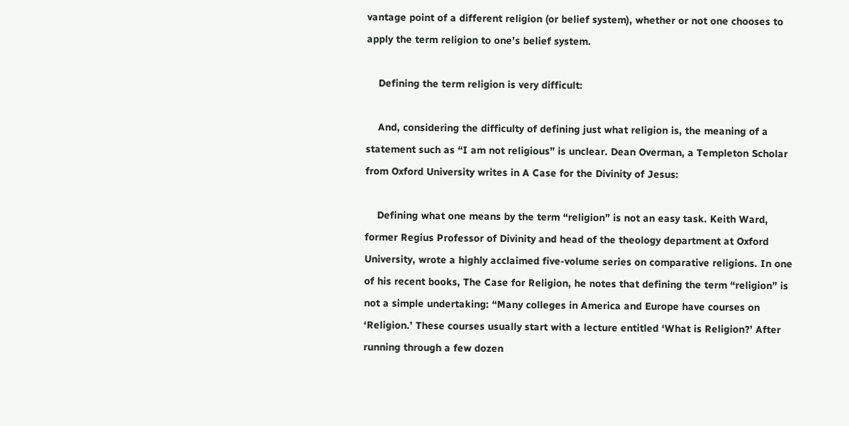vantage point of a different religion (or belief system), whether or not one chooses to apply the term religion to one’s belief system.

    Defining the term religion is very difficult:

    And, considering the difficulty of defining just what religion is, the meaning of a statement such as “I am not religious” is unclear. Dean Overman, a Templeton Scholar from Oxford University writes in A Case for the Divinity of Jesus:

    Defining what one means by the term “religion” is not an easy task. Keith Ward, former Regius Professor of Divinity and head of the theology department at Oxford University, wrote a highly acclaimed five-volume series on comparative religions. In one of his recent books, The Case for Religion, he notes that defining the term “religion” is not a simple undertaking: “Many colleges in America and Europe have courses on ‘Religion.’ These courses usually start with a lecture entitled ‘What is Religion?’ After running through a few dozen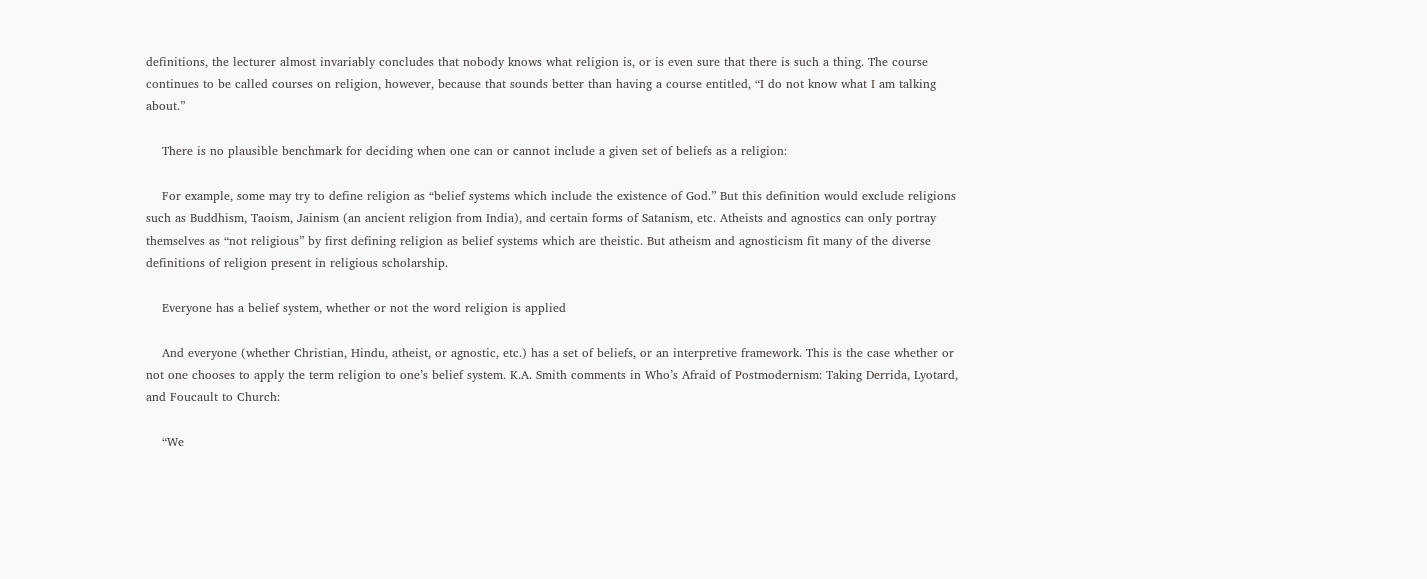definitions, the lecturer almost invariably concludes that nobody knows what religion is, or is even sure that there is such a thing. The course continues to be called courses on religion, however, because that sounds better than having a course entitled, “I do not know what I am talking about.”

    There is no plausible benchmark for deciding when one can or cannot include a given set of beliefs as a religion:

    For example, some may try to define religion as “belief systems which include the existence of God.” But this definition would exclude religions such as Buddhism, Taoism, Jainism (an ancient religion from India), and certain forms of Satanism, etc. Atheists and agnostics can only portray themselves as “not religious” by first defining religion as belief systems which are theistic. But atheism and agnosticism fit many of the diverse definitions of religion present in religious scholarship.

    Everyone has a belief system, whether or not the word religion is applied

    And everyone (whether Christian, Hindu, atheist, or agnostic, etc.) has a set of beliefs, or an interpretive framework. This is the case whether or not one chooses to apply the term religion to one’s belief system. K.A. Smith comments in Who’s Afraid of Postmodernism: Taking Derrida, Lyotard, and Foucault to Church:

    “We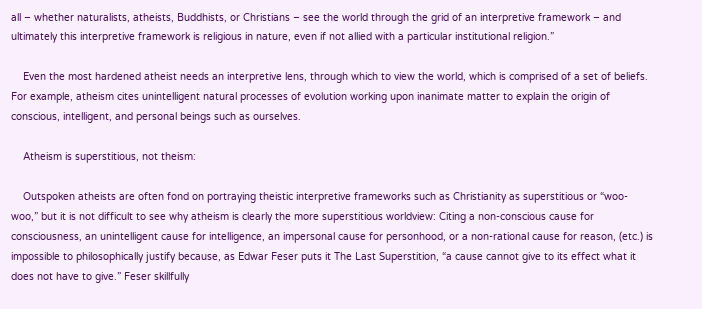all – whether naturalists, atheists, Buddhists, or Christians – see the world through the grid of an interpretive framework – and ultimately this interpretive framework is religious in nature, even if not allied with a particular institutional religion.”

    Even the most hardened atheist needs an interpretive lens, through which to view the world, which is comprised of a set of beliefs. For example, atheism cites unintelligent natural processes of evolution working upon inanimate matter to explain the origin of conscious, intelligent, and personal beings such as ourselves.

    Atheism is superstitious, not theism:

    Outspoken atheists are often fond on portraying theistic interpretive frameworks such as Christianity as superstitious or “woo-woo,” but it is not difficult to see why atheism is clearly the more superstitious worldview: Citing a non-conscious cause for consciousness, an unintelligent cause for intelligence, an impersonal cause for personhood, or a non-rational cause for reason, (etc.) is impossible to philosophically justify because, as Edwar Feser puts it The Last Superstition, “a cause cannot give to its effect what it does not have to give.” Feser skillfully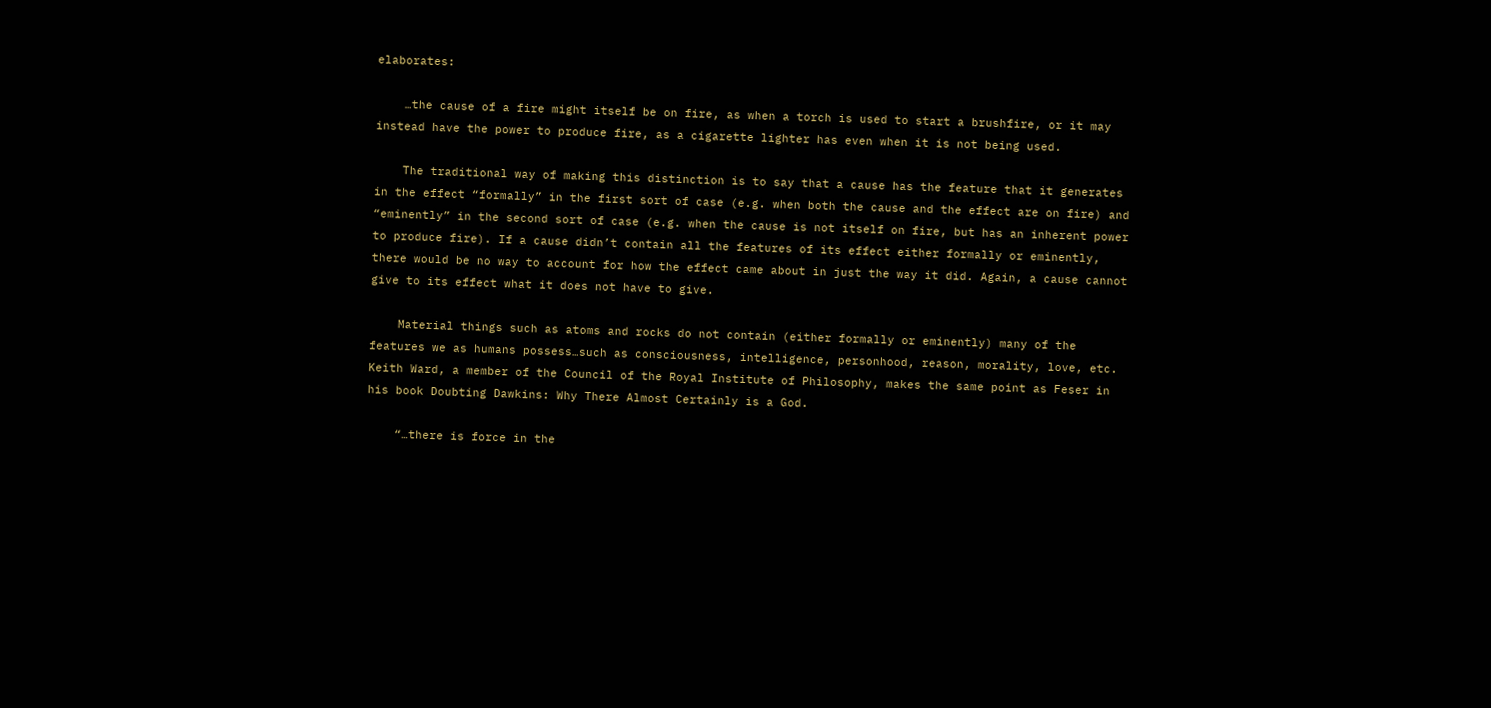elaborates:

    …the cause of a fire might itself be on fire, as when a torch is used to start a brushfire, or it may instead have the power to produce fire, as a cigarette lighter has even when it is not being used.

    The traditional way of making this distinction is to say that a cause has the feature that it generates in the effect “formally” in the first sort of case (e.g. when both the cause and the effect are on fire) and “eminently” in the second sort of case (e.g. when the cause is not itself on fire, but has an inherent power to produce fire). If a cause didn’t contain all the features of its effect either formally or eminently, there would be no way to account for how the effect came about in just the way it did. Again, a cause cannot give to its effect what it does not have to give.

    Material things such as atoms and rocks do not contain (either formally or eminently) many of the features we as humans possess…such as consciousness, intelligence, personhood, reason, morality, love, etc. Keith Ward, a member of the Council of the Royal Institute of Philosophy, makes the same point as Feser in his book Doubting Dawkins: Why There Almost Certainly is a God.

    “…there is force in the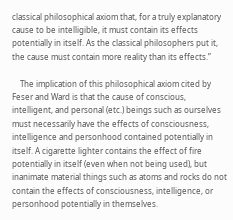classical philosophical axiom that, for a truly explanatory cause to be intelligible, it must contain its effects potentially in itself. As the classical philosophers put it, the cause must contain more reality than its effects.”

    The implication of this philosophical axiom cited by Feser and Ward is that the cause of conscious, intelligent, and personal (etc.) beings such as ourselves must necessarily have the effects of consciousness, intelligence and personhood contained potentially in itself. A cigarette lighter contains the effect of fire potentially in itself (even when not being used), but inanimate material things such as atoms and rocks do not contain the effects of consciousness, intelligence, or personhood potentially in themselves.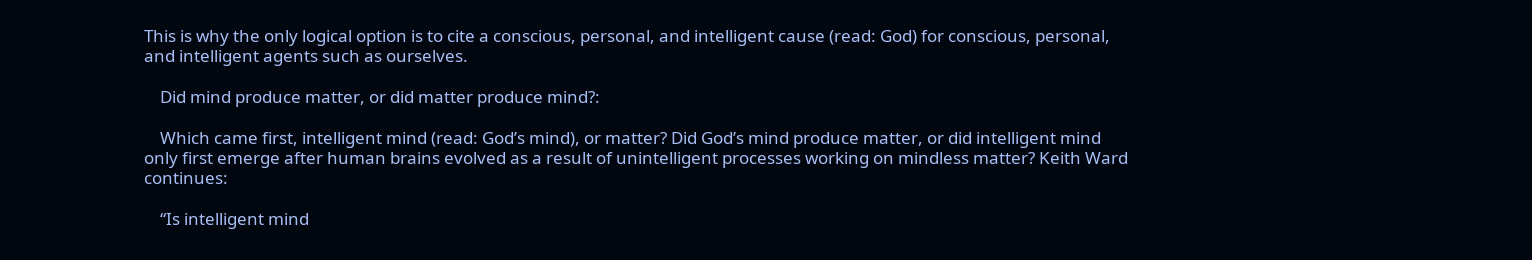This is why the only logical option is to cite a conscious, personal, and intelligent cause (read: God) for conscious, personal, and intelligent agents such as ourselves.

    Did mind produce matter, or did matter produce mind?:

    Which came first, intelligent mind (read: God’s mind), or matter? Did God’s mind produce matter, or did intelligent mind only first emerge after human brains evolved as a result of unintelligent processes working on mindless matter? Keith Ward continues:

    “Is intelligent mind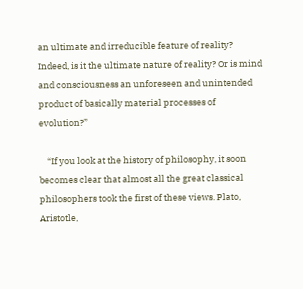an ultimate and irreducible feature of reality? Indeed, is it the ultimate nature of reality? Or is mind and consciousness an unforeseen and unintended product of basically material processes of evolution?”

    “If you look at the history of philosophy, it soon becomes clear that almost all the great classical philosophers took the first of these views. Plato, Aristotle,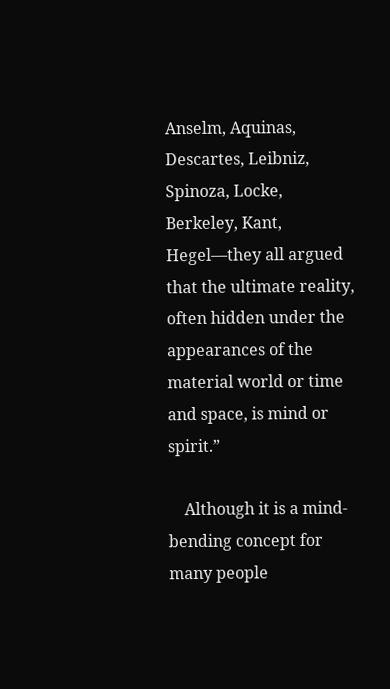Anselm, Aquinas, Descartes, Leibniz, Spinoza, Locke, Berkeley, Kant, Hegel—they all argued that the ultimate reality, often hidden under the appearances of the material world or time and space, is mind or spirit.”

    Although it is a mind-bending concept for many people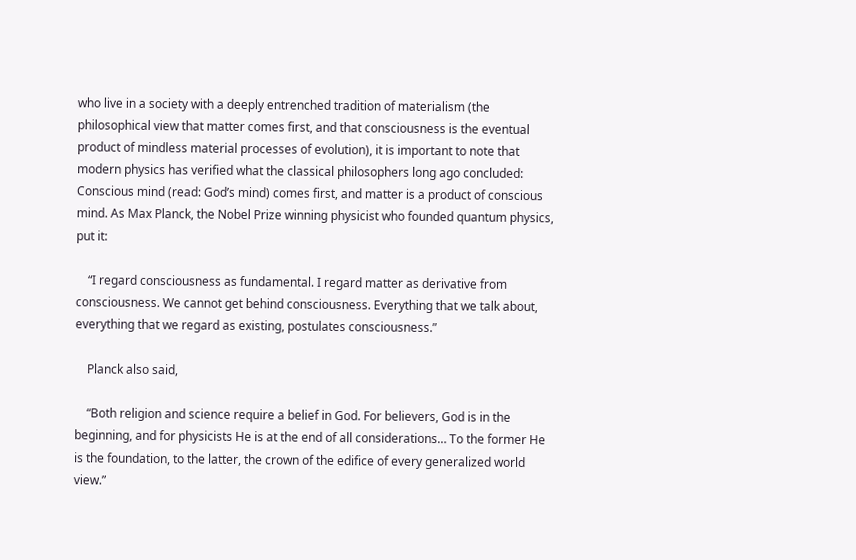who live in a society with a deeply entrenched tradition of materialism (the philosophical view that matter comes first, and that consciousness is the eventual product of mindless material processes of evolution), it is important to note that modern physics has verified what the classical philosophers long ago concluded: Conscious mind (read: God’s mind) comes first, and matter is a product of conscious mind. As Max Planck, the Nobel Prize winning physicist who founded quantum physics, put it:

    “I regard consciousness as fundamental. I regard matter as derivative from consciousness. We cannot get behind consciousness. Everything that we talk about, everything that we regard as existing, postulates consciousness.”

    Planck also said,

    “Both religion and science require a belief in God. For believers, God is in the beginning, and for physicists He is at the end of all considerations… To the former He is the foundation, to the latter, the crown of the edifice of every generalized world view.”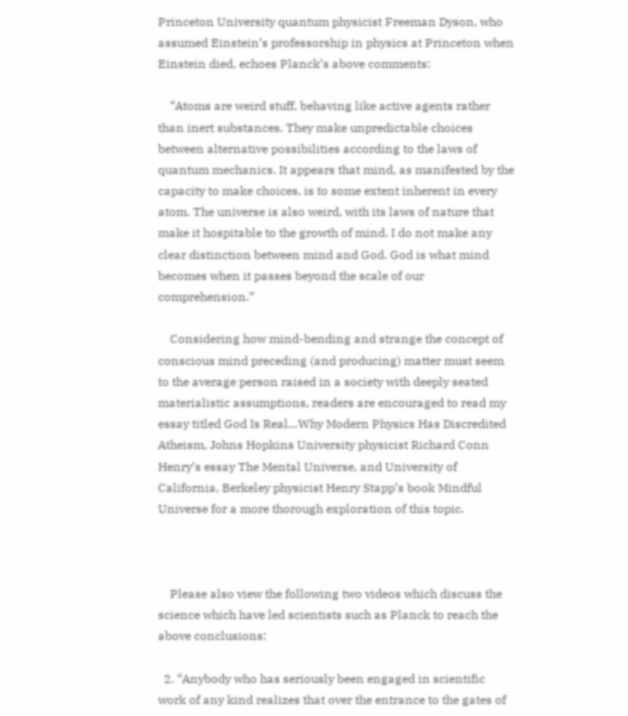Princeton University quantum physicist Freeman Dyson, who assumed Einstein’s professorship in physics at Princeton when Einstein died, echoes Planck’s above comments:

    “Atoms are weird stuff, behaving like active agents rather than inert substances. They make unpredictable choices between alternative possibilities according to the laws of quantum mechanics. It appears that mind, as manifested by the capacity to make choices, is to some extent inherent in every atom. The universe is also weird, with its laws of nature that make it hospitable to the growth of mind. I do not make any clear distinction between mind and God. God is what mind becomes when it passes beyond the scale of our comprehension.”

    Considering how mind-bending and strange the concept of conscious mind preceding (and producing) matter must seem to the average person raised in a society with deeply seated materialistic assumptions, readers are encouraged to read my essay titled God Is Real…Why Modern Physics Has Discredited Atheism, Johns Hopkins University physicist Richard Conn Henry’s essay The Mental Universe, and University of California, Berkeley physicist Henry Stapp’s book Mindful Universe for a more thorough exploration of this topic.



    Please also view the following two videos which discuss the science which have led scientists such as Planck to reach the above conclusions:

  2. “Anybody who has seriously been engaged in scientific work of any kind realizes that over the entrance to the gates of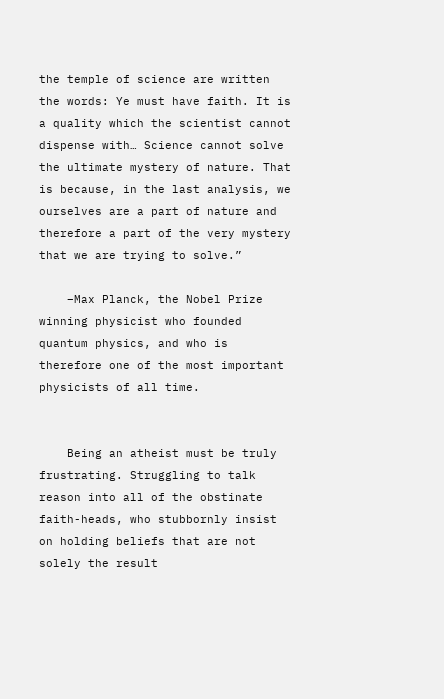the temple of science are written the words: Ye must have faith. It is a quality which the scientist cannot dispense with… Science cannot solve the ultimate mystery of nature. That is because, in the last analysis, we ourselves are a part of nature and therefore a part of the very mystery that we are trying to solve.”

    –Max Planck, the Nobel Prize winning physicist who founded quantum physics, and who is therefore one of the most important physicists of all time.


    Being an atheist must be truly frustrating. Struggling to talk reason into all of the obstinate faith-heads, who stubbornly insist on holding beliefs that are not solely the result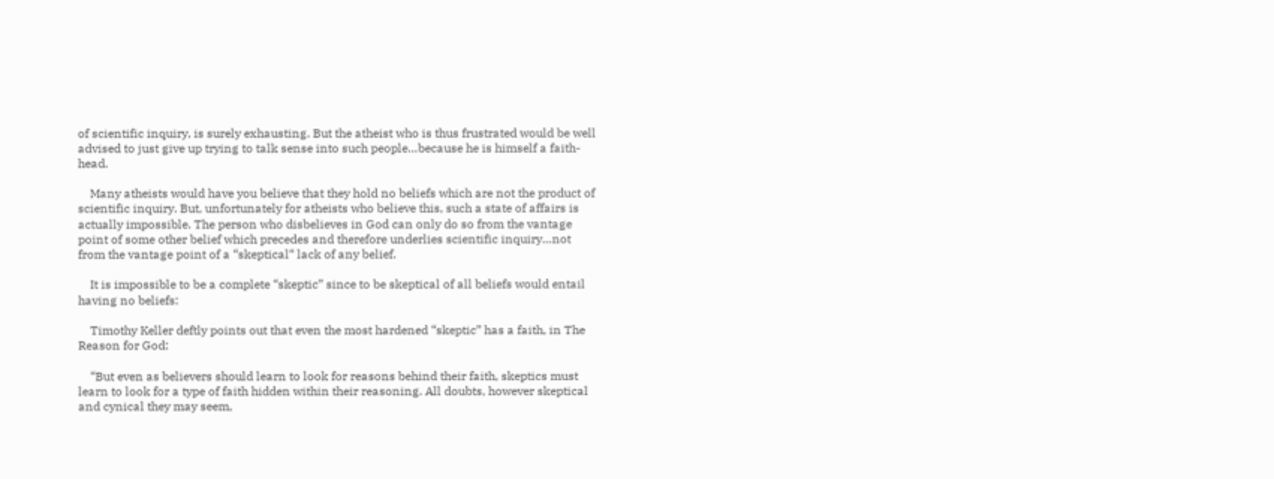of scientific inquiry, is surely exhausting. But the atheist who is thus frustrated would be well advised to just give up trying to talk sense into such people…because he is himself a faith-head.

    Many atheists would have you believe that they hold no beliefs which are not the product of scientific inquiry. But, unfortunately for atheists who believe this, such a state of affairs is actually impossible. The person who disbelieves in God can only do so from the vantage point of some other belief which precedes and therefore underlies scientific inquiry…not from the vantage point of a “skeptical“ lack of any belief.

    It is impossible to be a complete “skeptic” since to be skeptical of all beliefs would entail having no beliefs:

    Timothy Keller deftly points out that even the most hardened “skeptic” has a faith, in The Reason for God:

    “But even as believers should learn to look for reasons behind their faith, skeptics must learn to look for a type of faith hidden within their reasoning. All doubts, however skeptical and cynical they may seem,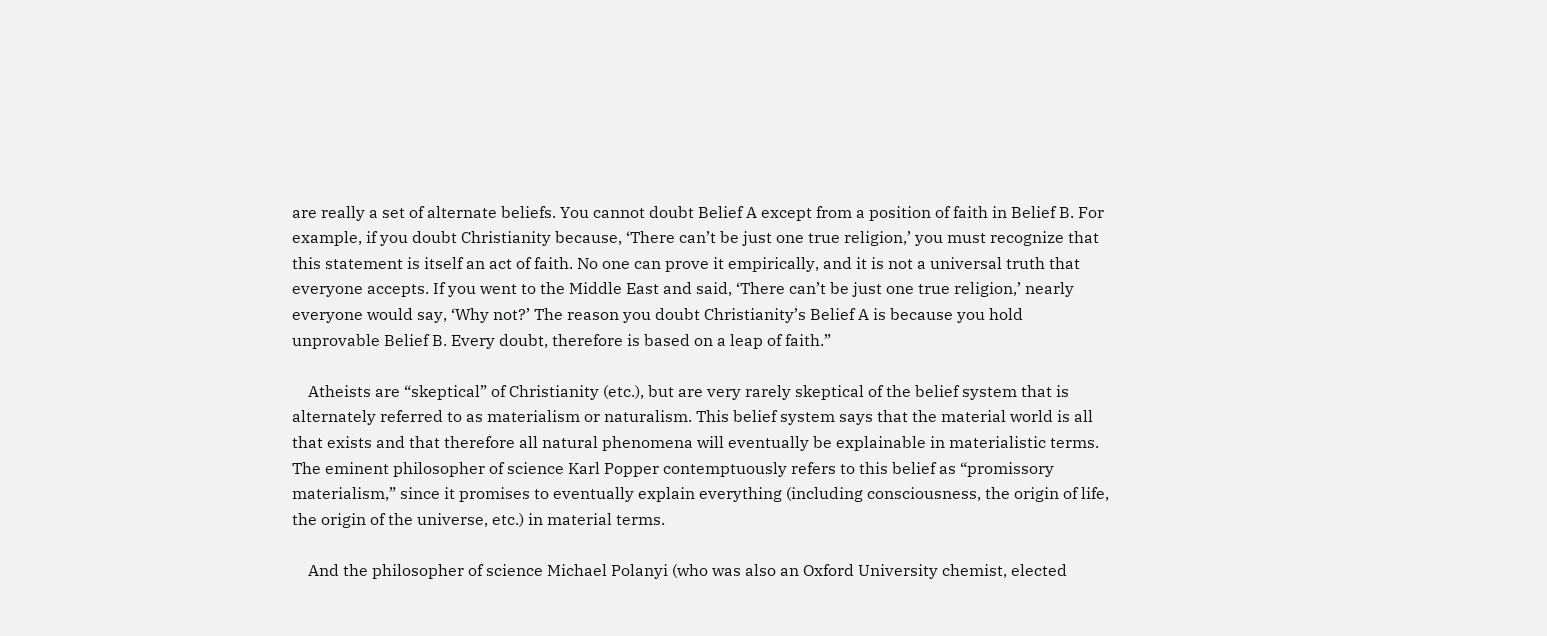are really a set of alternate beliefs. You cannot doubt Belief A except from a position of faith in Belief B. For example, if you doubt Christianity because, ‘There can’t be just one true religion,’ you must recognize that this statement is itself an act of faith. No one can prove it empirically, and it is not a universal truth that everyone accepts. If you went to the Middle East and said, ‘There can’t be just one true religion,’ nearly everyone would say, ‘Why not?’ The reason you doubt Christianity’s Belief A is because you hold unprovable Belief B. Every doubt, therefore is based on a leap of faith.”

    Atheists are “skeptical” of Christianity (etc.), but are very rarely skeptical of the belief system that is alternately referred to as materialism or naturalism. This belief system says that the material world is all that exists and that therefore all natural phenomena will eventually be explainable in materialistic terms. The eminent philosopher of science Karl Popper contemptuously refers to this belief as “promissory materialism,” since it promises to eventually explain everything (including consciousness, the origin of life, the origin of the universe, etc.) in material terms.

    And the philosopher of science Michael Polanyi (who was also an Oxford University chemist, elected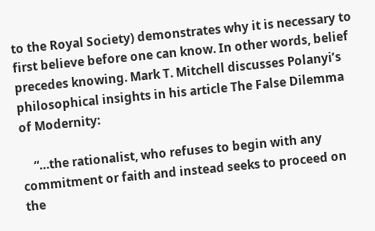to the Royal Society) demonstrates why it is necessary to first believe before one can know. In other words, belief precedes knowing. Mark T. Mitchell discusses Polanyi’s philosophical insights in his article The False Dilemma of Modernity:

    “…the rationalist, who refuses to begin with any commitment or faith and instead seeks to proceed on the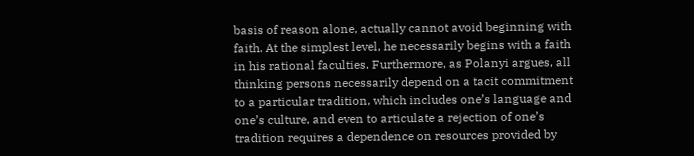basis of reason alone, actually cannot avoid beginning with faith. At the simplest level, he necessarily begins with a faith in his rational faculties. Furthermore, as Polanyi argues, all thinking persons necessarily depend on a tacit commitment to a particular tradition, which includes one’s language and one’s culture, and even to articulate a rejection of one’s tradition requires a dependence on resources provided by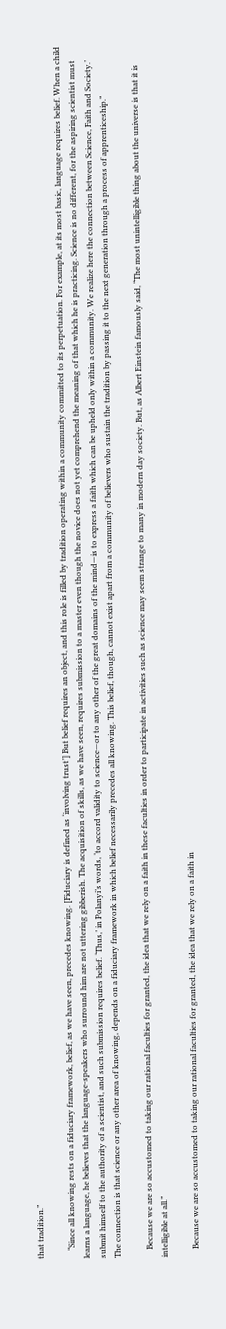that tradition.”

    “Since all knowing rests on a fiduciary framework, belief, as we have seen, precedes knowing. [Fiduciary is defined as ‘involving trust’] But belief requires an object, and this role is filled by tradition operating within a community committed to its perpetuation. For example, at its most basic, language requires belief. When a child learns a language, he believes that the language-speakers who surround him are not uttering gibberish. The acquisition of skills, as we have seen, requires submission to a master even though the novice does not yet comprehend the meaning of that which he is practicing. Science is no different, for the aspiring scientist must submit himself to the authority of a scientist, and such submission requires belief. ‘Thus,’ in Polanyi’s words, ‘to accord validity to science—or to any other of the great domains of the mind—is to express a faith which can be upheld only within a community. We realize here the connection between Science, Faith and Society.’ The connection is that science or any other area of knowing, depends on a fiduciary framework in which belief necessarily precedes all knowing. This belief, though, cannot exist apart from a community of believers who sustain the tradition by passing it to the next generation through a process of apprenticeship.”

    Because we are so accustomed to taking our rational faculties for granted, the idea that we rely on a faith in these faculties in order to participate in activities such as science may seem strange to many in modern day society. But, as Albert Einstein famously said, “The most unintelligible thing about the universe is that it is intelligible at all.”

    Because we are so accustomed to taking our rational faculties for granted, the idea that we rely on a faith in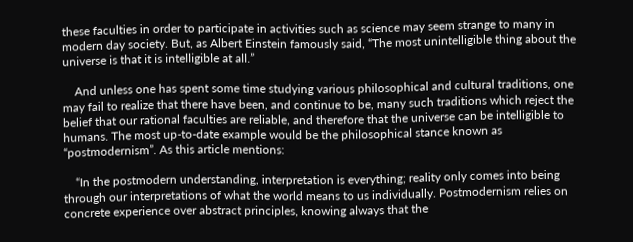these faculties in order to participate in activities such as science may seem strange to many in modern day society. But, as Albert Einstein famously said, “The most unintelligible thing about the universe is that it is intelligible at all.”

    And unless one has spent some time studying various philosophical and cultural traditions, one may fail to realize that there have been, and continue to be, many such traditions which reject the belief that our rational faculties are reliable, and therefore that the universe can be intelligible to humans. The most up-to-date example would be the philosophical stance known as “postmodernism”. As this article mentions:

    “In the postmodern understanding, interpretation is everything; reality only comes into being through our interpretations of what the world means to us individually. Postmodernism relies on concrete experience over abstract principles, knowing always that the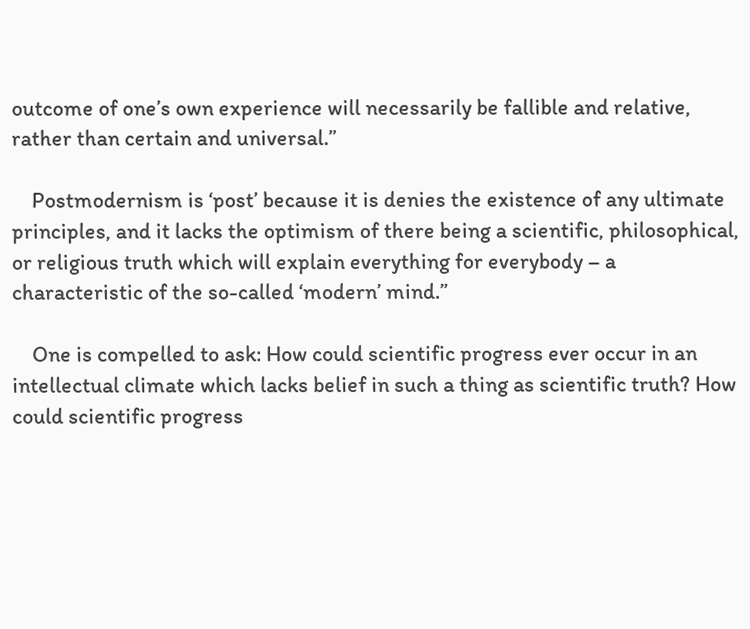outcome of one’s own experience will necessarily be fallible and relative, rather than certain and universal.”

    Postmodernism is ‘post’ because it is denies the existence of any ultimate principles, and it lacks the optimism of there being a scientific, philosophical, or religious truth which will explain everything for everybody – a characteristic of the so-called ‘modern’ mind.”

    One is compelled to ask: How could scientific progress ever occur in an intellectual climate which lacks belief in such a thing as scientific truth? How could scientific progress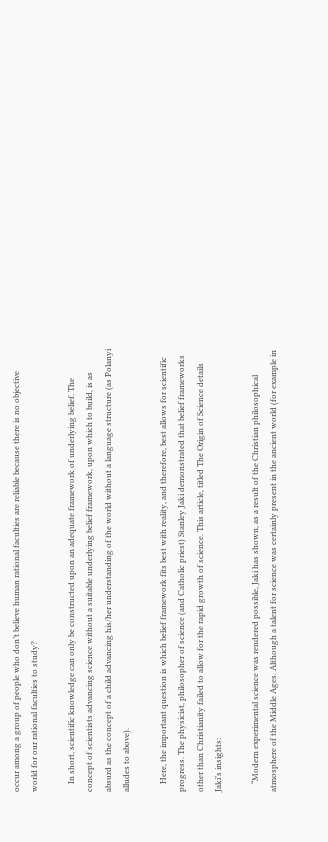occur among a group of people who don’t believe human rational faculties are reliable because there is no objective world for our rational faculties to study?

    In short, scientific knowledge can only be constructed upon an adequate framework of underlying belief. The concept of scientists advancing science without a suitable underlying belief framework, upon which to build, is as absurd as the concept of a child advancing his/her understanding of the world without a language structure (as Polanyi alludes to above).

    Here, the important question is which belief framework fits best with reality, and therefore, best allows for scientific progress. The physicist, philosopher of science (and Catholic priest) Stanley Jaki demonstrated that belief frameworks other than Christianity failed to allow for the rapid growth of science. This article, titled The Origin of Science details Jaki’s insights:

    “Modern experimental science was rendered possible, Jaki has shown, as a result of the Christian philosophical atmosphere of the Middle Ages. Although a talent for science was certainly present in the ancient world (for example in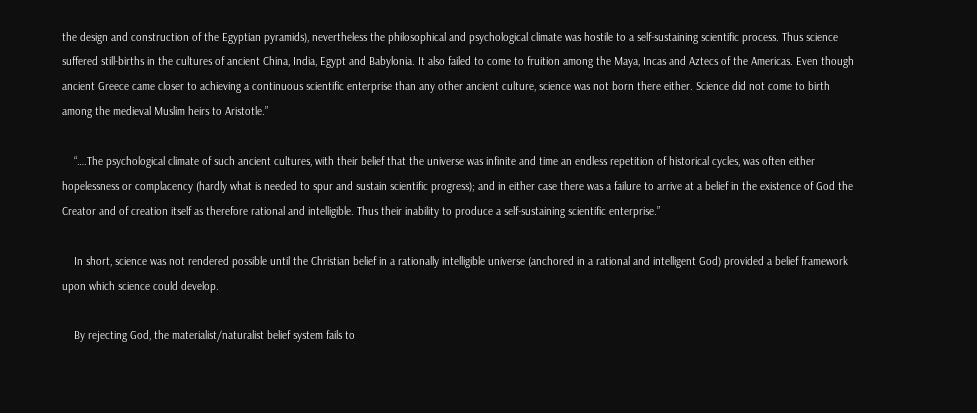the design and construction of the Egyptian pyramids), nevertheless the philosophical and psychological climate was hostile to a self-sustaining scientific process. Thus science suffered still-births in the cultures of ancient China, India, Egypt and Babylonia. It also failed to come to fruition among the Maya, Incas and Aztecs of the Americas. Even though ancient Greece came closer to achieving a continuous scientific enterprise than any other ancient culture, science was not born there either. Science did not come to birth among the medieval Muslim heirs to Aristotle.”

    “….The psychological climate of such ancient cultures, with their belief that the universe was infinite and time an endless repetition of historical cycles, was often either hopelessness or complacency (hardly what is needed to spur and sustain scientific progress); and in either case there was a failure to arrive at a belief in the existence of God the Creator and of creation itself as therefore rational and intelligible. Thus their inability to produce a self-sustaining scientific enterprise.”

    In short, science was not rendered possible until the Christian belief in a rationally intelligible universe (anchored in a rational and intelligent God) provided a belief framework upon which science could develop.

    By rejecting God, the materialist/naturalist belief system fails to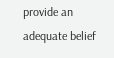provide an adequate belief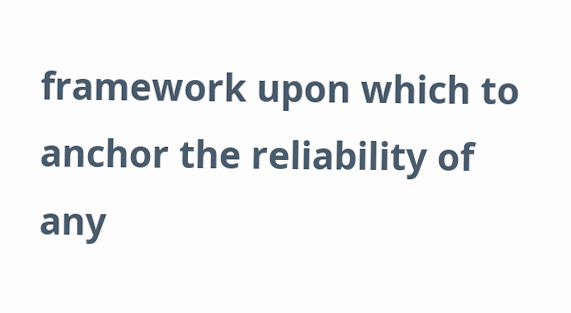framework upon which to anchor the reliability of any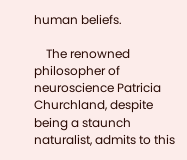human beliefs.

    The renowned philosopher of neuroscience Patricia Churchland, despite being a staunch naturalist, admits to this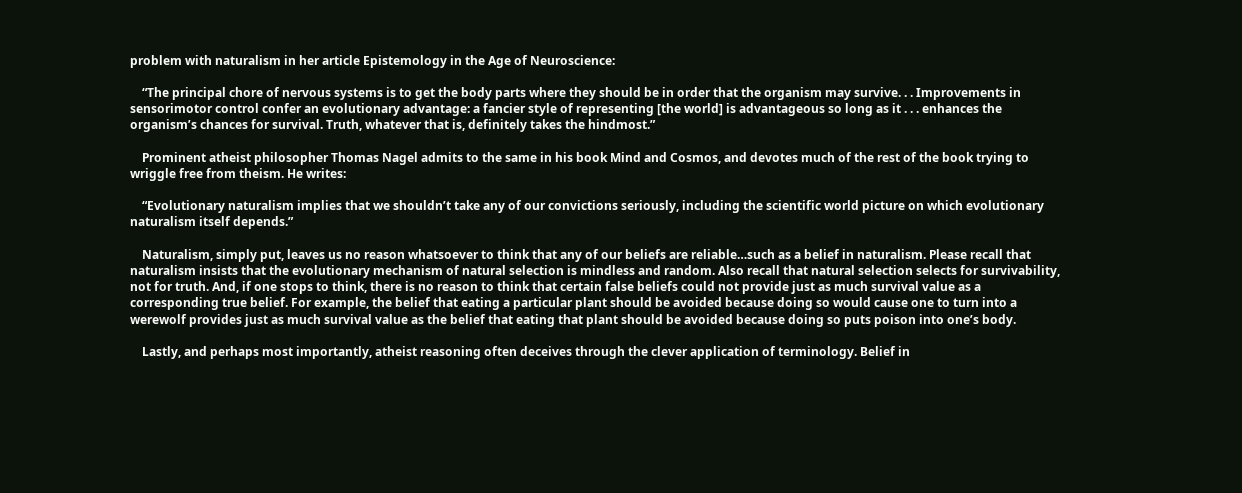problem with naturalism in her article Epistemology in the Age of Neuroscience:

    “The principal chore of nervous systems is to get the body parts where they should be in order that the organism may survive. . . Improvements in sensorimotor control confer an evolutionary advantage: a fancier style of representing [the world] is advantageous so long as it . . . enhances the organism’s chances for survival. Truth, whatever that is, definitely takes the hindmost.”

    Prominent atheist philosopher Thomas Nagel admits to the same in his book Mind and Cosmos, and devotes much of the rest of the book trying to wriggle free from theism. He writes:

    “Evolutionary naturalism implies that we shouldn’t take any of our convictions seriously, including the scientific world picture on which evolutionary naturalism itself depends.”

    Naturalism, simply put, leaves us no reason whatsoever to think that any of our beliefs are reliable…such as a belief in naturalism. Please recall that naturalism insists that the evolutionary mechanism of natural selection is mindless and random. Also recall that natural selection selects for survivability, not for truth. And, if one stops to think, there is no reason to think that certain false beliefs could not provide just as much survival value as a corresponding true belief. For example, the belief that eating a particular plant should be avoided because doing so would cause one to turn into a werewolf provides just as much survival value as the belief that eating that plant should be avoided because doing so puts poison into one’s body.

    Lastly, and perhaps most importantly, atheist reasoning often deceives through the clever application of terminology. Belief in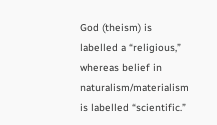God (theism) is labelled a “religious,” whereas belief in naturalism/materialism is labelled “scientific.”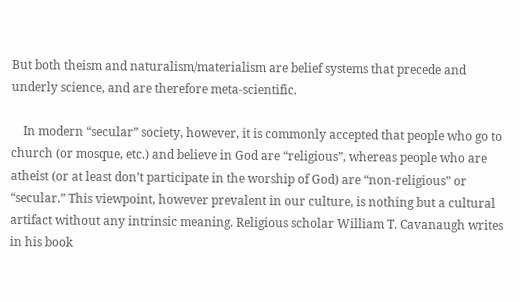But both theism and naturalism/materialism are belief systems that precede and underly science, and are therefore meta-scientific.

    In modern “secular” society, however, it is commonly accepted that people who go to church (or mosque, etc.) and believe in God are “religious”, whereas people who are atheist (or at least don’t participate in the worship of God) are “non-religious” or “secular.” This viewpoint, however prevalent in our culture, is nothing but a cultural artifact without any intrinsic meaning. Religious scholar William T. Cavanaugh writes in his book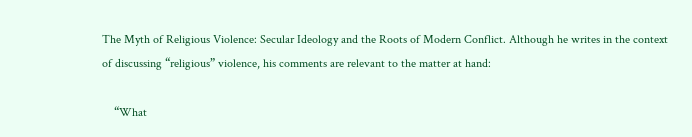The Myth of Religious Violence: Secular Ideology and the Roots of Modern Conflict. Although he writes in the context of discussing “religious” violence, his comments are relevant to the matter at hand:

    “What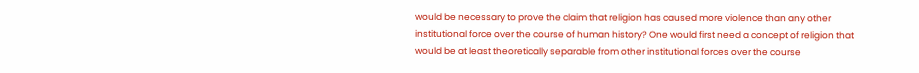would be necessary to prove the claim that religion has caused more violence than any other institutional force over the course of human history? One would first need a concept of religion that would be at least theoretically separable from other institutional forces over the course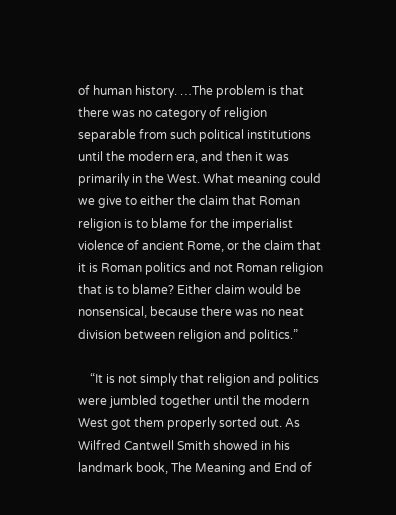of human history. …The problem is that there was no category of religion separable from such political institutions until the modern era, and then it was primarily in the West. What meaning could we give to either the claim that Roman religion is to blame for the imperialist violence of ancient Rome, or the claim that it is Roman politics and not Roman religion that is to blame? Either claim would be nonsensical, because there was no neat division between religion and politics.”

    “It is not simply that religion and politics were jumbled together until the modern West got them properly sorted out. As Wilfred Cantwell Smith showed in his landmark book, The Meaning and End of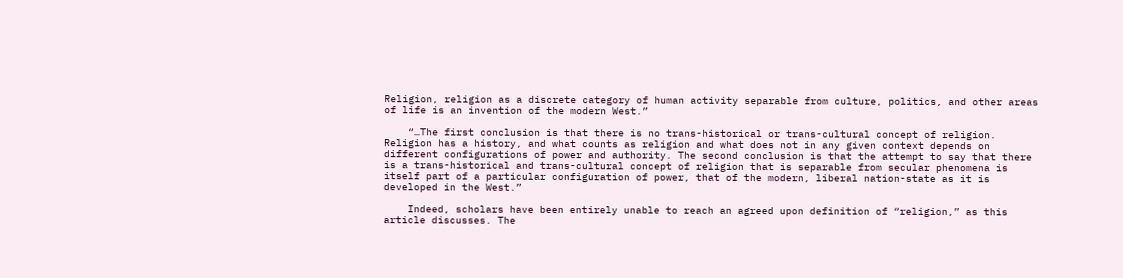Religion, religion as a discrete category of human activity separable from culture, politics, and other areas of life is an invention of the modern West.”

    “…The first conclusion is that there is no trans-historical or trans-cultural concept of religion. Religion has a history, and what counts as religion and what does not in any given context depends on different configurations of power and authority. The second conclusion is that the attempt to say that there is a trans-historical and trans-cultural concept of religion that is separable from secular phenomena is itself part of a particular configuration of power, that of the modern, liberal nation-state as it is developed in the West.”

    Indeed, scholars have been entirely unable to reach an agreed upon definition of “religion,” as this article discusses. The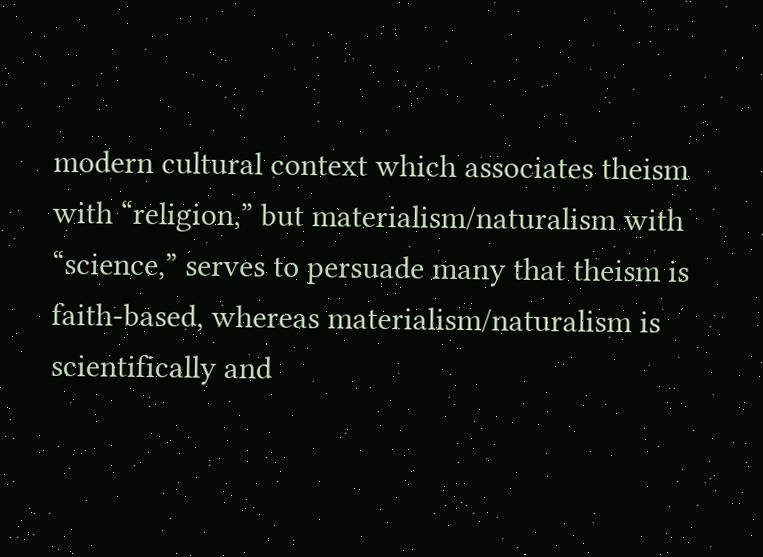modern cultural context which associates theism with “religion,” but materialism/naturalism with “science,” serves to persuade many that theism is faith-based, whereas materialism/naturalism is scientifically and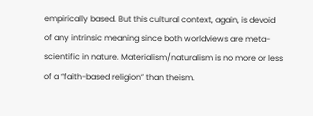empirically based. But this cultural context, again, is devoid of any intrinsic meaning since both worldviews are meta-scientific in nature. Materialism/naturalism is no more or less of a “faith-based religion” than theism.